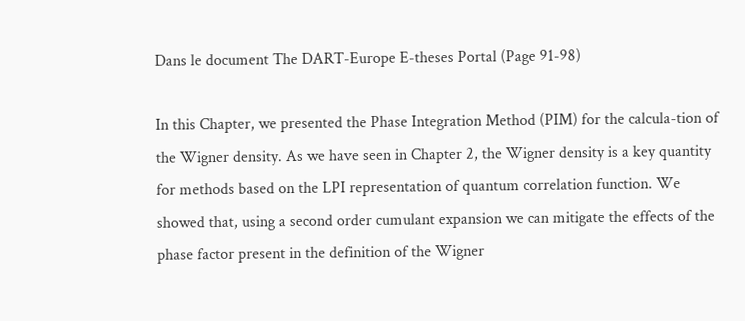Dans le document The DART-Europe E-theses Portal (Page 91-98)

In this Chapter, we presented the Phase Integration Method (PIM) for the calcula-tion of the Wigner density. As we have seen in Chapter 2, the Wigner density is a key quantity for methods based on the LPI representation of quantum correlation function. We showed that, using a second order cumulant expansion we can mitigate the effects of the phase factor present in the definition of the Wigner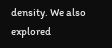density. We also explored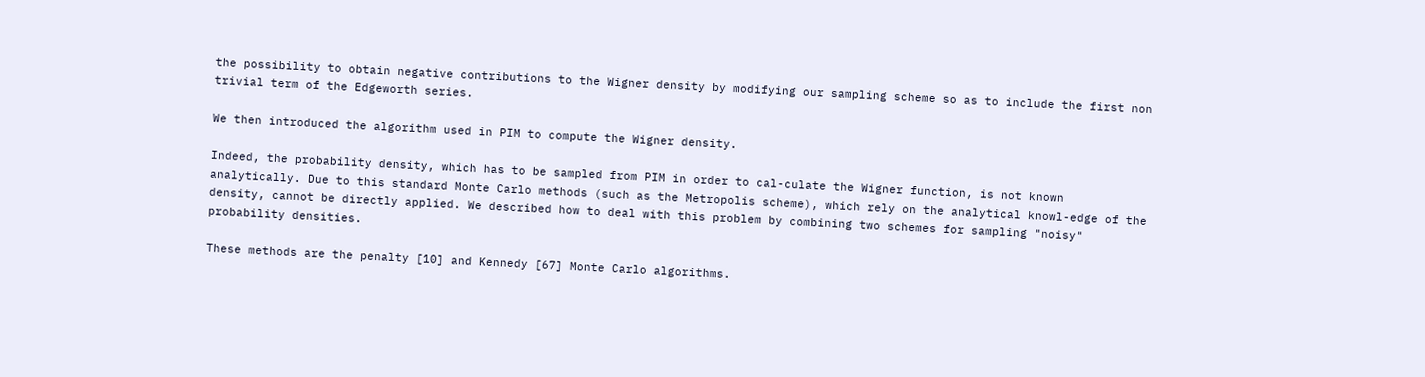the possibility to obtain negative contributions to the Wigner density by modifying our sampling scheme so as to include the first non trivial term of the Edgeworth series.

We then introduced the algorithm used in PIM to compute the Wigner density.

Indeed, the probability density, which has to be sampled from PIM in order to cal-culate the Wigner function, is not known analytically. Due to this standard Monte Carlo methods (such as the Metropolis scheme), which rely on the analytical knowl-edge of the density, cannot be directly applied. We described how to deal with this problem by combining two schemes for sampling "noisy" probability densities.

These methods are the penalty [10] and Kennedy [67] Monte Carlo algorithms.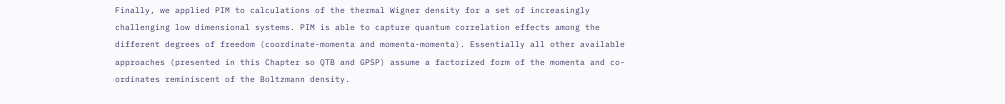Finally, we applied PIM to calculations of the thermal Wigner density for a set of increasingly challenging low dimensional systems. PIM is able to capture quantum correlation effects among the different degrees of freedom (coordinate-momenta and momenta-momenta). Essentially all other available approaches (presented in this Chapter so QTB and GPSP) assume a factorized form of the momenta and co-ordinates reminiscent of the Boltzmann density.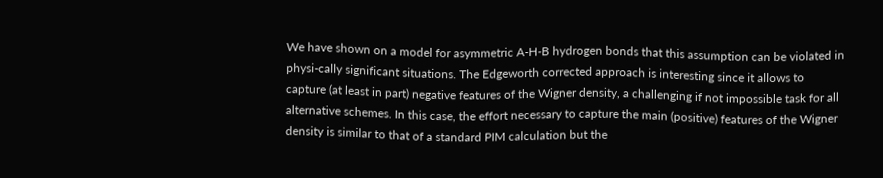We have shown on a model for asymmetric A-H-B hydrogen bonds that this assumption can be violated in physi-cally significant situations. The Edgeworth corrected approach is interesting since it allows to capture (at least in part) negative features of the Wigner density, a challenging if not impossible task for all alternative schemes. In this case, the effort necessary to capture the main (positive) features of the Wigner density is similar to that of a standard PIM calculation but the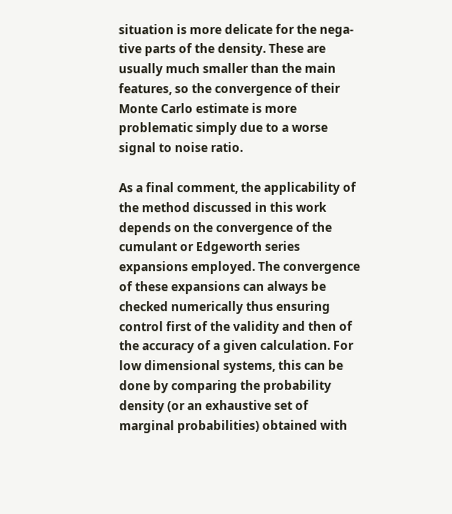situation is more delicate for the nega-tive parts of the density. These are usually much smaller than the main features, so the convergence of their Monte Carlo estimate is more problematic simply due to a worse signal to noise ratio.

As a final comment, the applicability of the method discussed in this work depends on the convergence of the cumulant or Edgeworth series expansions employed. The convergence of these expansions can always be checked numerically thus ensuring control first of the validity and then of the accuracy of a given calculation. For low dimensional systems, this can be done by comparing the probability density (or an exhaustive set of marginal probabilities) obtained with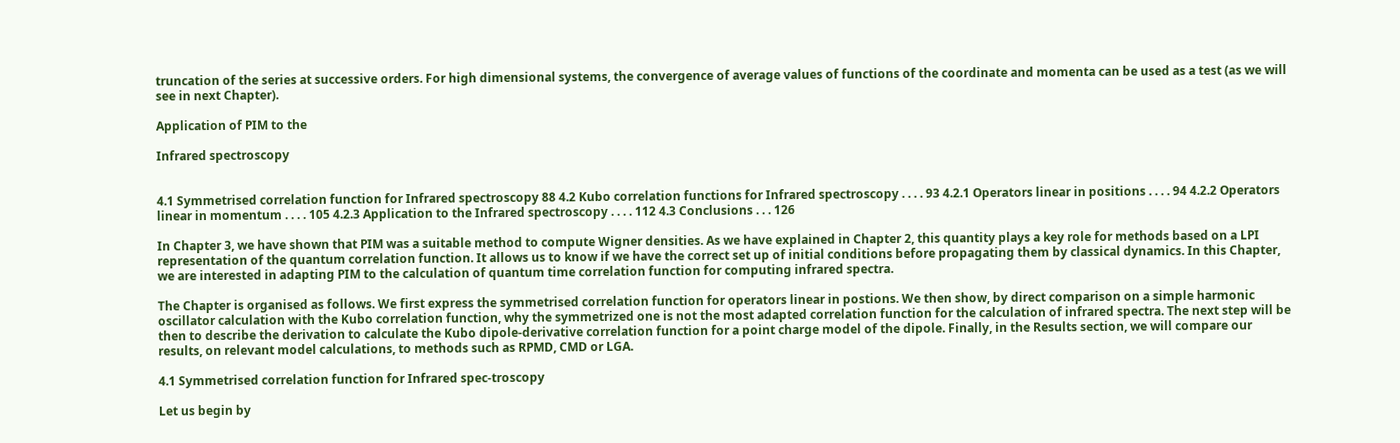truncation of the series at successive orders. For high dimensional systems, the convergence of average values of functions of the coordinate and momenta can be used as a test (as we will see in next Chapter).

Application of PIM to the

Infrared spectroscopy


4.1 Symmetrised correlation function for Infrared spectroscopy 88 4.2 Kubo correlation functions for Infrared spectroscopy . . . . 93 4.2.1 Operators linear in positions . . . . 94 4.2.2 Operators linear in momentum . . . . 105 4.2.3 Application to the Infrared spectroscopy . . . . 112 4.3 Conclusions . . . 126

In Chapter 3, we have shown that PIM was a suitable method to compute Wigner densities. As we have explained in Chapter 2, this quantity plays a key role for methods based on a LPI representation of the quantum correlation function. It allows us to know if we have the correct set up of initial conditions before propagating them by classical dynamics. In this Chapter, we are interested in adapting PIM to the calculation of quantum time correlation function for computing infrared spectra.

The Chapter is organised as follows. We first express the symmetrised correlation function for operators linear in postions. We then show, by direct comparison on a simple harmonic oscillator calculation with the Kubo correlation function, why the symmetrized one is not the most adapted correlation function for the calculation of infrared spectra. The next step will be then to describe the derivation to calculate the Kubo dipole-derivative correlation function for a point charge model of the dipole. Finally, in the Results section, we will compare our results, on relevant model calculations, to methods such as RPMD, CMD or LGA.

4.1 Symmetrised correlation function for Infrared spec-troscopy

Let us begin by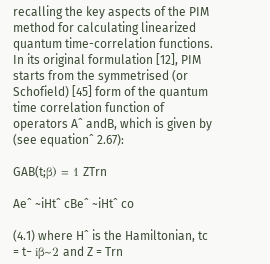recalling the key aspects of the PIM method for calculating linearized quantum time-correlation functions. In its original formulation [12], PIM starts from the symmetrised (or Schofield) [45] form of the quantum time correlation function of operators Aˆ andB, which is given by (see equationˆ 2.67):

GAB(t;β) = 1 ZTrn

Aeˆ ~iHtˆ cBeˆ ~iHtˆ co

(4.1) where Hˆ is the Hamiltonian, tc = t− iβ~2 and Z = Trn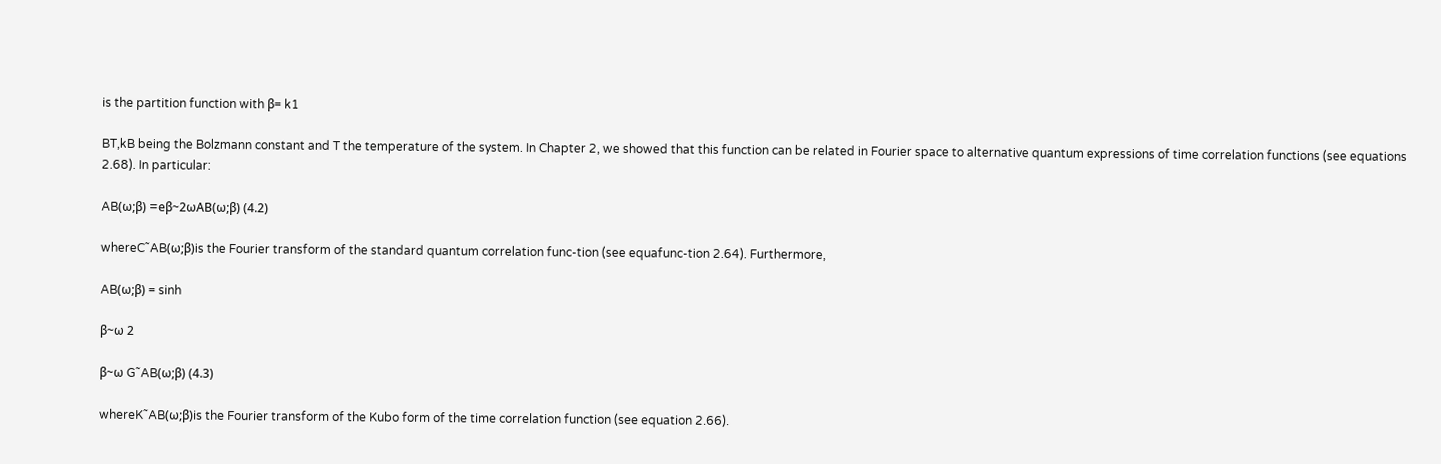is the partition function with β= k1

BT,kB being the Bolzmann constant and T the temperature of the system. In Chapter 2, we showed that this function can be related in Fourier space to alternative quantum expressions of time correlation functions (see equations 2.68). In particular:

AB(ω;β) =eβ~2ωAB(ω;β) (4.2)

whereC˜AB(ω;β)is the Fourier transform of the standard quantum correlation func-tion (see equafunc-tion 2.64). Furthermore,

AB(ω;β) = sinh

β~ω 2

β~ω G˜AB(ω;β) (4.3)

whereK˜AB(ω;β)is the Fourier transform of the Kubo form of the time correlation function (see equation 2.66).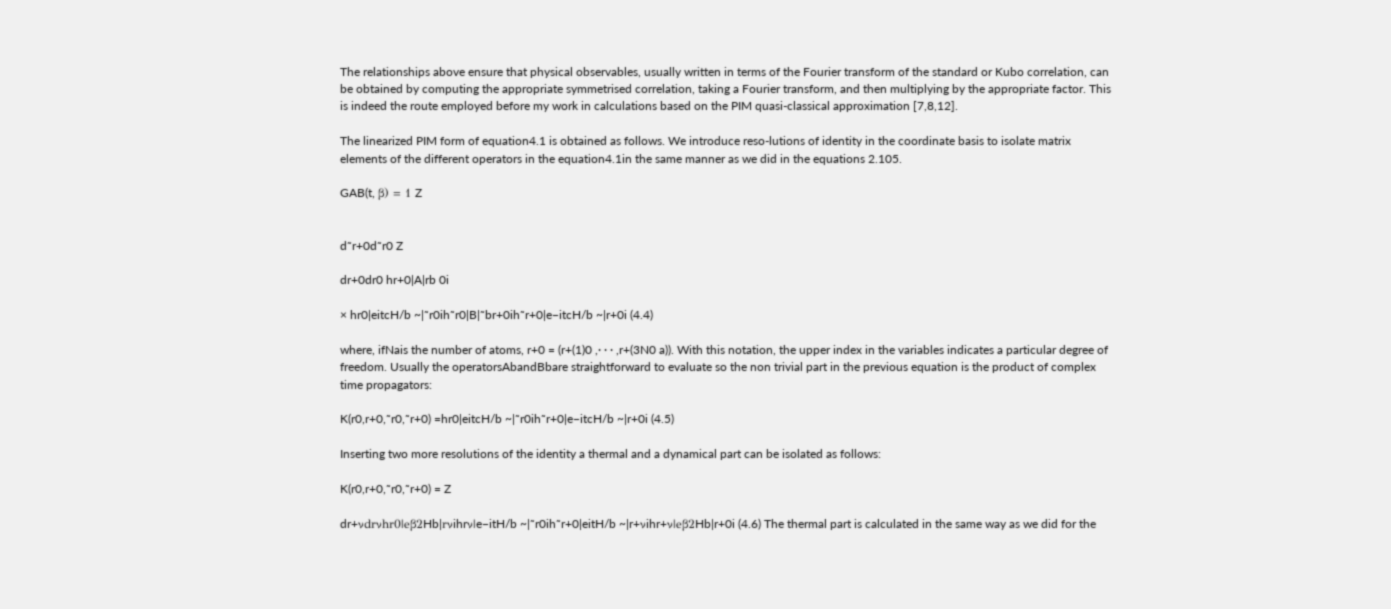The relationships above ensure that physical observables, usually written in terms of the Fourier transform of the standard or Kubo correlation, can be obtained by computing the appropriate symmetrised correlation, taking a Fourier transform, and then multiplying by the appropriate factor. This is indeed the route employed before my work in calculations based on the PIM quasi-classical approximation [7,8,12].

The linearized PIM form of equation4.1 is obtained as follows. We introduce reso-lutions of identity in the coordinate basis to isolate matrix elements of the different operators in the equation4.1in the same manner as we did in the equations 2.105.

GAB(t, β) = 1 Z


d˜r+0d˜r0 Z

dr+0dr0 hr+0|A|rb 0i

× hr0|eitcH/b ~|˜r0ih˜r0|B|˜br+0ih˜r+0|e−itcH/b ~|r+0i (4.4)

where, ifNais the number of atoms, r+0 = (r+(1)0 ,· · · ,r+(3N0 a)). With this notation, the upper index in the variables indicates a particular degree of freedom. Usually the operatorsAbandBbare straightforward to evaluate so the non trivial part in the previous equation is the product of complex time propagators:

K(r0,r+0,˜r0,˜r+0) =hr0|eitcH/b ~|˜r0ih˜r+0|e−itcH/b ~|r+0i (4.5)

Inserting two more resolutions of the identity a thermal and a dynamical part can be isolated as follows:

K(r0,r+0,˜r0,˜r+0) = Z

dr+νdrνhr0|eβ2Hb|rνihrν|e−itH/b ~|˜r0ih˜r+0|eitH/b ~|r+νihr+ν|eβ2Hb|r+0i (4.6) The thermal part is calculated in the same way as we did for the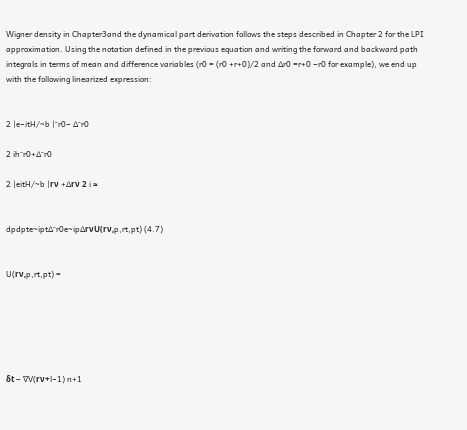Wigner density in Chapter3and the dynamical part derivation follows the steps described in Chapter 2 for the LPI approximation. Using the notation defined in the previous equation and writing the forward and backward path integrals in terms of mean and difference variables (r0 = (r0 +r+0)/2 and ∆r0 =r+0 −r0 for example), we end up with the following linearized expression:


2 |e−itH/~b |˜r0− ∆˜r0

2 ih˜r0+∆˜r0

2 |eitH/~b |rν +∆rν 2 i ≈


dpdpte~ipt∆˜r0e~ip∆rνU(rν,p,rt,pt) (4.7)


U(rν,p,rt,pt) =






δt − ∇V(rν+l−1) n+1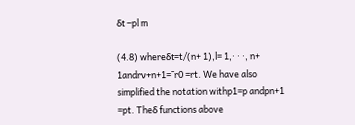δt −pl m

(4.8) whereδt=t/(n+ 1),l= 1,· · ·, n+ 1andrν+n+1=˜r0 =rt. We have also simplified the notation withp1=p andpn+1 =pt. Theδ functions above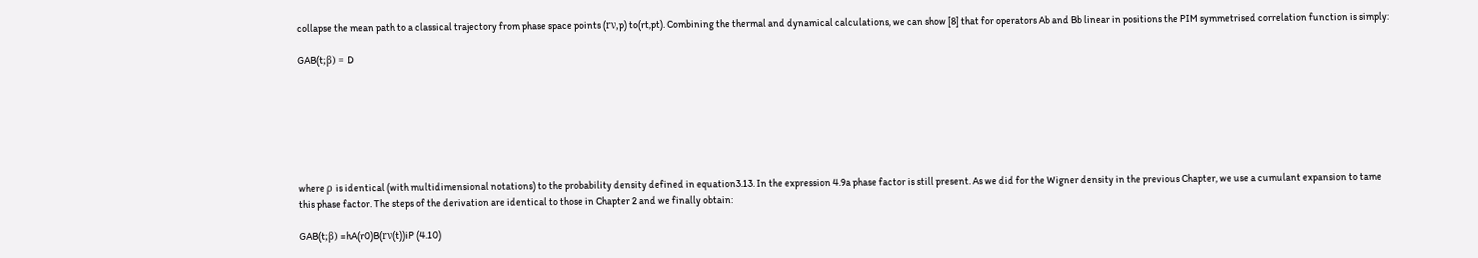collapse the mean path to a classical trajectory from phase space points (rν,p) to(rt,pt). Combining the thermal and dynamical calculations, we can show [8] that for operators Ab and Bb linear in positions the PIM symmetrised correlation function is simply:

GAB(t;β) = D







where ρ is identical (with multidimensional notations) to the probability density defined in equation3.13. In the expression 4.9a phase factor is still present. As we did for the Wigner density in the previous Chapter, we use a cumulant expansion to tame this phase factor. The steps of the derivation are identical to those in Chapter 2 and we finally obtain:

GAB(t;β) =hA(r0)B(rν(t))iP (4.10)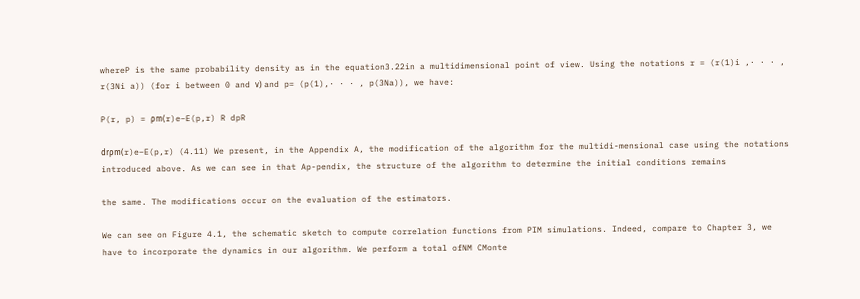whereP is the same probability density as in the equation3.22in a multidimensional point of view. Using the notations r = (r(1)i ,· · · , r(3Ni a)) (for i between 0 and ν) and p= (p(1),· · · , p(3Na)), we have:

P(r, p) = ρm(r)e−E(p,r) R dpR

drρm(r)e−E(p,r) (4.11) We present, in the Appendix A, the modification of the algorithm for the multidi-mensional case using the notations introduced above. As we can see in that Ap-pendix, the structure of the algorithm to determine the initial conditions remains

the same. The modifications occur on the evaluation of the estimators.

We can see on Figure 4.1, the schematic sketch to compute correlation functions from PIM simulations. Indeed, compare to Chapter 3, we have to incorporate the dynamics in our algorithm. We perform a total ofNM CMonte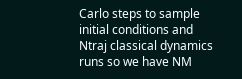Carlo steps to sample initial conditions and Ntraj classical dynamics runs so we have NM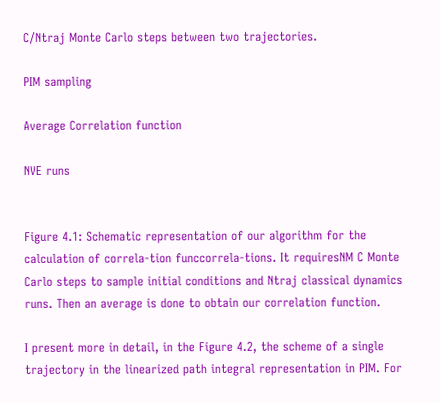C/Ntraj Monte Carlo steps between two trajectories.

PIM sampling

Average Correlation function

NVE runs


Figure 4.1: Schematic representation of our algorithm for the calculation of correla-tion funccorrela-tions. It requiresNM C Monte Carlo steps to sample initial conditions and Ntraj classical dynamics runs. Then an average is done to obtain our correlation function.

I present more in detail, in the Figure 4.2, the scheme of a single trajectory in the linearized path integral representation in PIM. For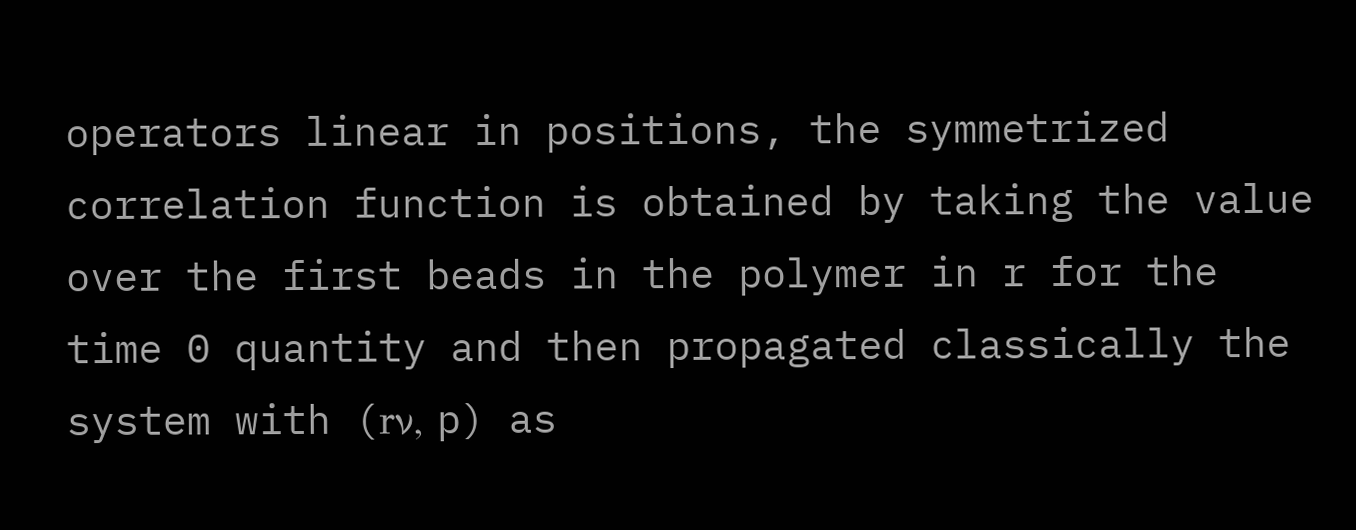operators linear in positions, the symmetrized correlation function is obtained by taking the value over the first beads in the polymer in r for the time 0 quantity and then propagated classically the system with (rν, p) as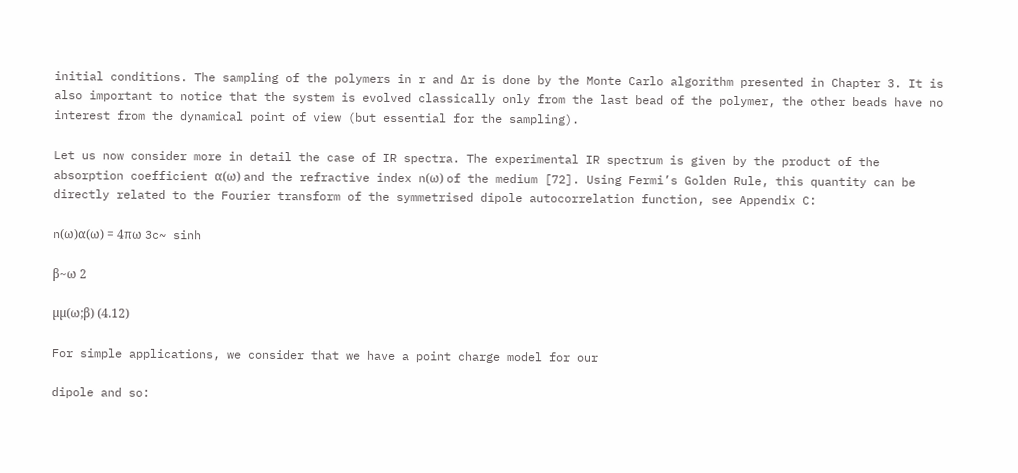initial conditions. The sampling of the polymers in r and ∆r is done by the Monte Carlo algorithm presented in Chapter 3. It is also important to notice that the system is evolved classically only from the last bead of the polymer, the other beads have no interest from the dynamical point of view (but essential for the sampling).

Let us now consider more in detail the case of IR spectra. The experimental IR spectrum is given by the product of the absorption coefficient α(ω) and the refractive index n(ω) of the medium [72]. Using Fermi’s Golden Rule, this quantity can be directly related to the Fourier transform of the symmetrised dipole autocorrelation function, see Appendix C:

n(ω)α(ω) = 4πω 3c~ sinh

β~ω 2

µµ(ω;β) (4.12)

For simple applications, we consider that we have a point charge model for our

dipole and so: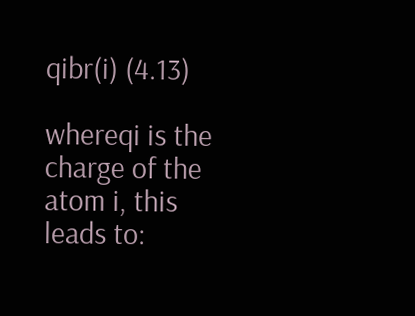qibr(i) (4.13)

whereqi is the charge of the atom i, this leads to: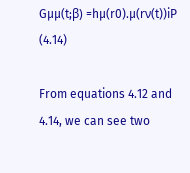Gµµ(t;β) =hµ(r0).µ(rν(t))iP (4.14)

From equations 4.12 and 4.14, we can see two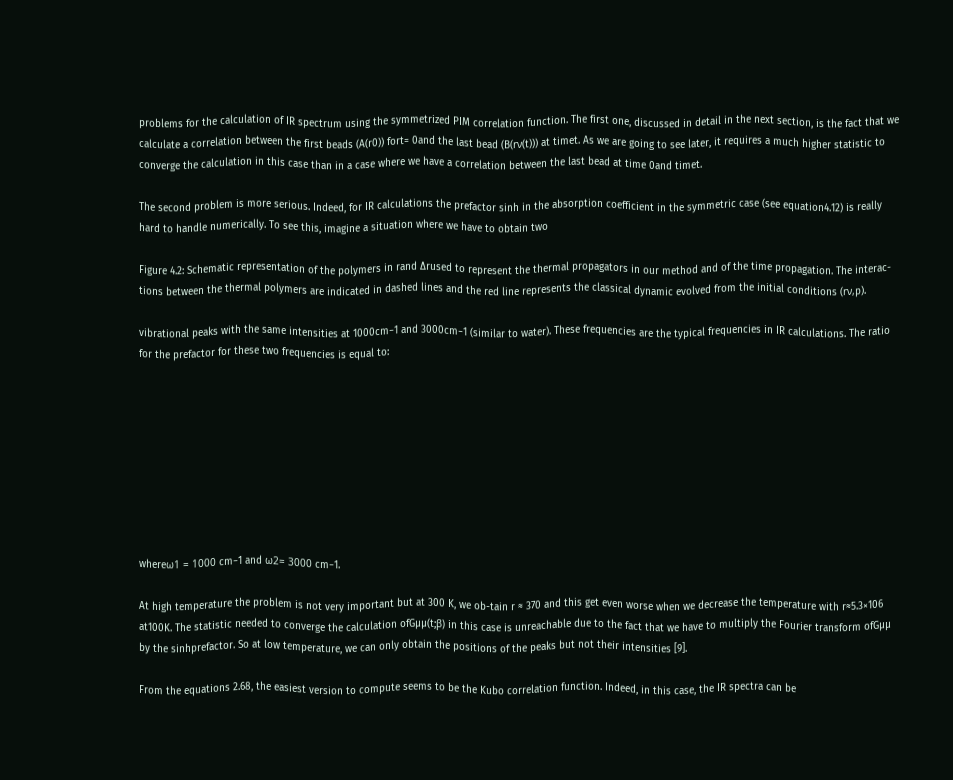problems for the calculation of IR spectrum using the symmetrized PIM correlation function. The first one, discussed in detail in the next section, is the fact that we calculate a correlation between the first beads (A(r0)) fort= 0and the last bead (B(rν(t))) at timet. As we are going to see later, it requires a much higher statistic to converge the calculation in this case than in a case where we have a correlation between the last bead at time 0and timet.

The second problem is more serious. Indeed, for IR calculations the prefactor sinh in the absorption coefficient in the symmetric case (see equation4.12) is really hard to handle numerically. To see this, imagine a situation where we have to obtain two

Figure 4.2: Schematic representation of the polymers in rand ∆rused to represent the thermal propagators in our method and of the time propagation. The interac-tions between the thermal polymers are indicated in dashed lines and the red line represents the classical dynamic evolved from the initial conditions (rν,p).

vibrational peaks with the same intensities at 1000cm−1 and 3000cm−1 (similar to water). These frequencies are the typical frequencies in IR calculations. The ratio for the prefactor for these two frequencies is equal to:









whereω1 = 1000 cm−1 and ω2= 3000 cm−1.

At high temperature the problem is not very important but at 300 K, we ob-tain r ≈ 370 and this get even worse when we decrease the temperature with r≈5.3×106 at100K. The statistic needed to converge the calculation ofGµµ(t;β) in this case is unreachable due to the fact that we have to multiply the Fourier transform ofGµµ by the sinhprefactor. So at low temperature, we can only obtain the positions of the peaks but not their intensities [9].

From the equations 2.68, the easiest version to compute seems to be the Kubo correlation function. Indeed, in this case, the IR spectra can be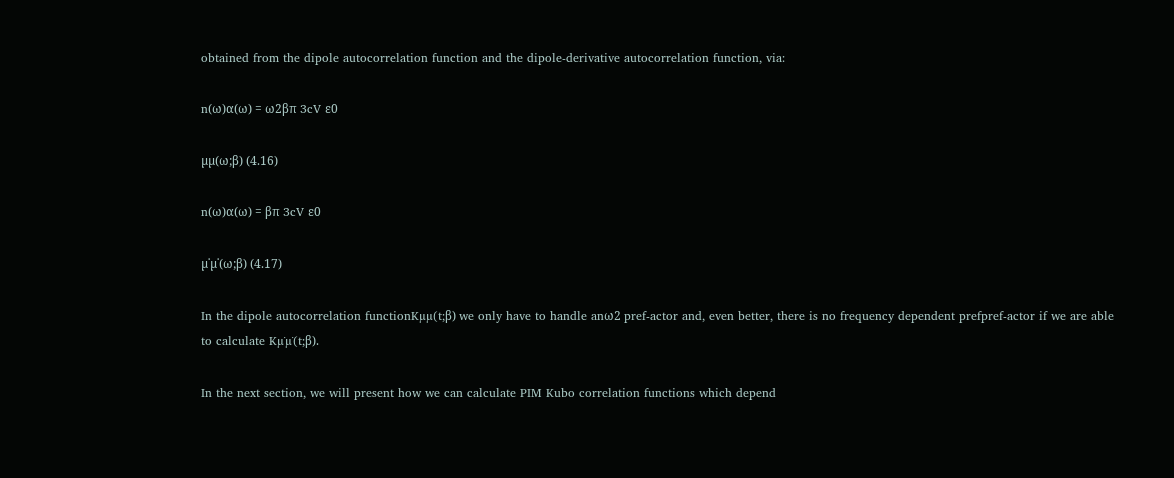obtained from the dipole autocorrelation function and the dipole-derivative autocorrelation function, via:

n(ω)α(ω) = ω2βπ 3cV ε0

µµ(ω;β) (4.16)

n(ω)α(ω) = βπ 3cV ε0

µ˙µ˙(ω;β) (4.17)

In the dipole autocorrelation functionKµµ(t;β) we only have to handle anω2 pref-actor and, even better, there is no frequency dependent prefpref-actor if we are able to calculate Kµ˙µ˙(t;β).

In the next section, we will present how we can calculate PIM Kubo correlation functions which depend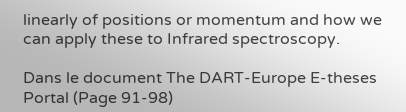linearly of positions or momentum and how we can apply these to Infrared spectroscopy.

Dans le document The DART-Europe E-theses Portal (Page 91-98)